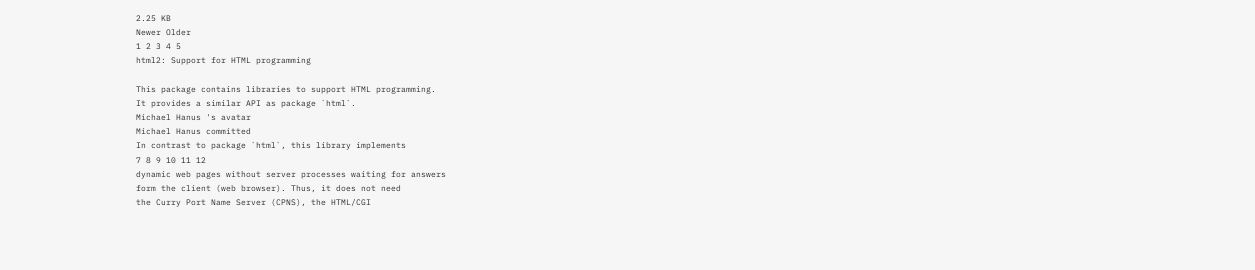2.25 KB
Newer Older
1 2 3 4 5
html2: Support for HTML programming

This package contains libraries to support HTML programming.
It provides a similar API as package `html`.
Michael Hanus 's avatar
Michael Hanus committed
In contrast to package `html`, this library implements
7 8 9 10 11 12
dynamic web pages without server processes waiting for answers
form the client (web browser). Thus, it does not need
the Curry Port Name Server (CPNS), the HTML/CGI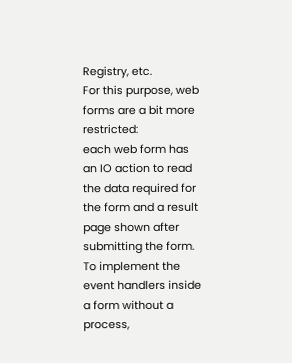Registry, etc.
For this purpose, web forms are a bit more restricted:
each web form has an IO action to read the data required for
the form and a result page shown after submitting the form.
To implement the event handlers inside a form without a process,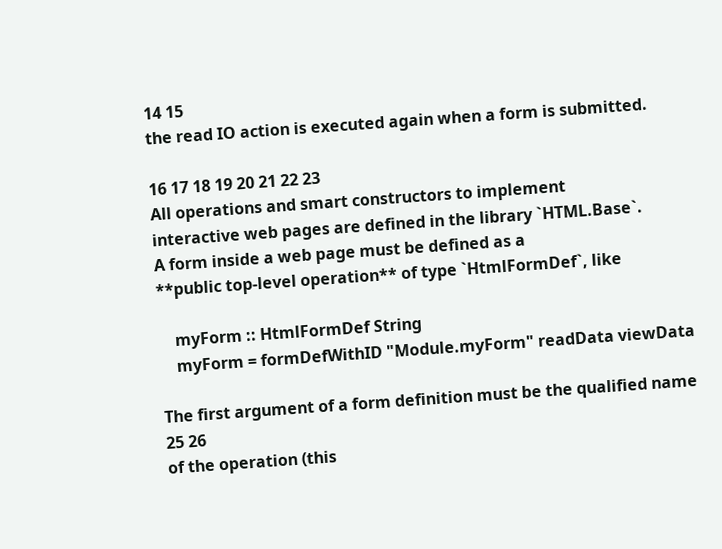14 15
the read IO action is executed again when a form is submitted.

16 17 18 19 20 21 22 23
All operations and smart constructors to implement
interactive web pages are defined in the library `HTML.Base`.
A form inside a web page must be defined as a
**public top-level operation** of type `HtmlFormDef`, like

    myForm :: HtmlFormDef String
    myForm = formDefWithID "Module.myForm" readData viewData

The first argument of a form definition must be the qualified name
25 26
of the operation (this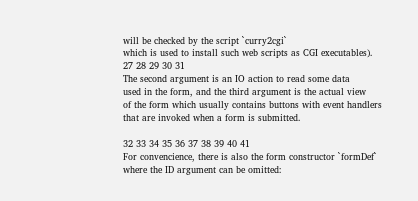will be checked by the script `curry2cgi`
which is used to install such web scripts as CGI executables).
27 28 29 30 31
The second argument is an IO action to read some data
used in the form, and the third argument is the actual view
of the form which usually contains buttons with event handlers
that are invoked when a form is submitted.

32 33 34 35 36 37 38 39 40 41
For convencience, there is also the form constructor `formDef`
where the ID argument can be omitted: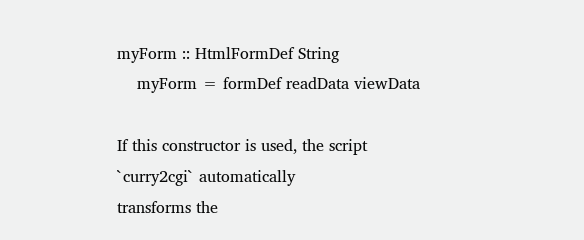myForm :: HtmlFormDef String
    myForm = formDef readData viewData

If this constructor is used, the script `curry2cgi` automatically
transforms the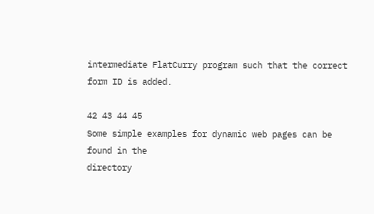intermediate FlatCurry program such that the correct
form ID is added.

42 43 44 45
Some simple examples for dynamic web pages can be found in the
directory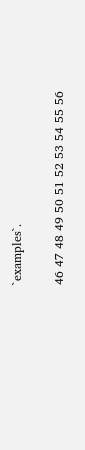`examples`.

46 47 48 49 50 51 52 53 54 55 56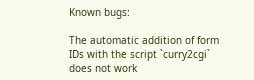Known bugs:

The automatic addition of form IDs with the script `curry2cgi`
does not work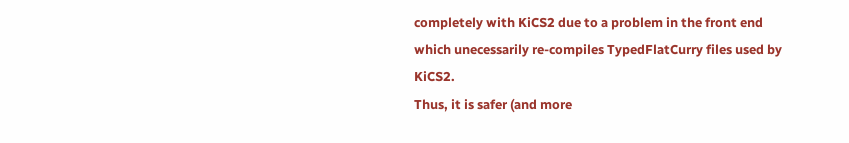completely with KiCS2 due to a problem in the front end
which unecessarily re-compiles TypedFlatCurry files used by KiCS2.
Thus, it is safer (and more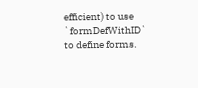efficient) to use `formDefWithID`
to define forms.